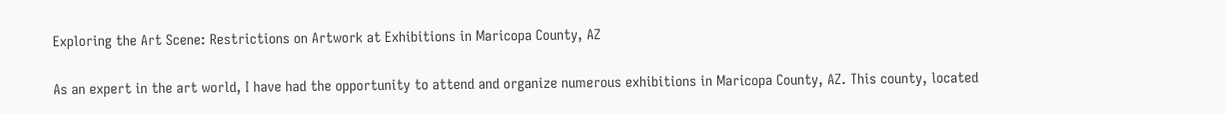Exploring the Art Scene: Restrictions on Artwork at Exhibitions in Maricopa County, AZ

As an expert in the art world, I have had the opportunity to attend and organize numerous exhibitions in Maricopa County, AZ. This county, located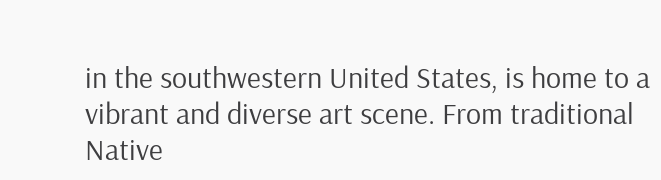in the southwestern United States, is home to a vibrant and diverse art scene. From traditional Native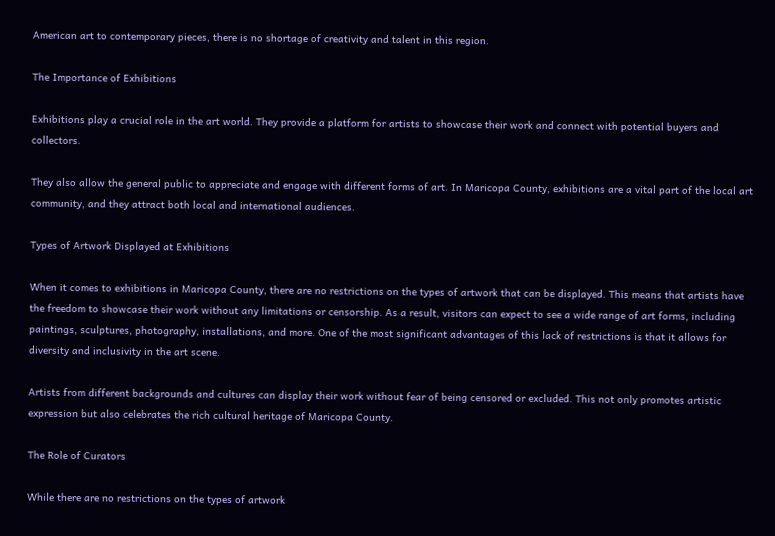American art to contemporary pieces, there is no shortage of creativity and talent in this region.

The Importance of Exhibitions

Exhibitions play a crucial role in the art world. They provide a platform for artists to showcase their work and connect with potential buyers and collectors.

They also allow the general public to appreciate and engage with different forms of art. In Maricopa County, exhibitions are a vital part of the local art community, and they attract both local and international audiences.

Types of Artwork Displayed at Exhibitions

When it comes to exhibitions in Maricopa County, there are no restrictions on the types of artwork that can be displayed. This means that artists have the freedom to showcase their work without any limitations or censorship. As a result, visitors can expect to see a wide range of art forms, including paintings, sculptures, photography, installations, and more. One of the most significant advantages of this lack of restrictions is that it allows for diversity and inclusivity in the art scene.

Artists from different backgrounds and cultures can display their work without fear of being censored or excluded. This not only promotes artistic expression but also celebrates the rich cultural heritage of Maricopa County.

The Role of Curators

While there are no restrictions on the types of artwork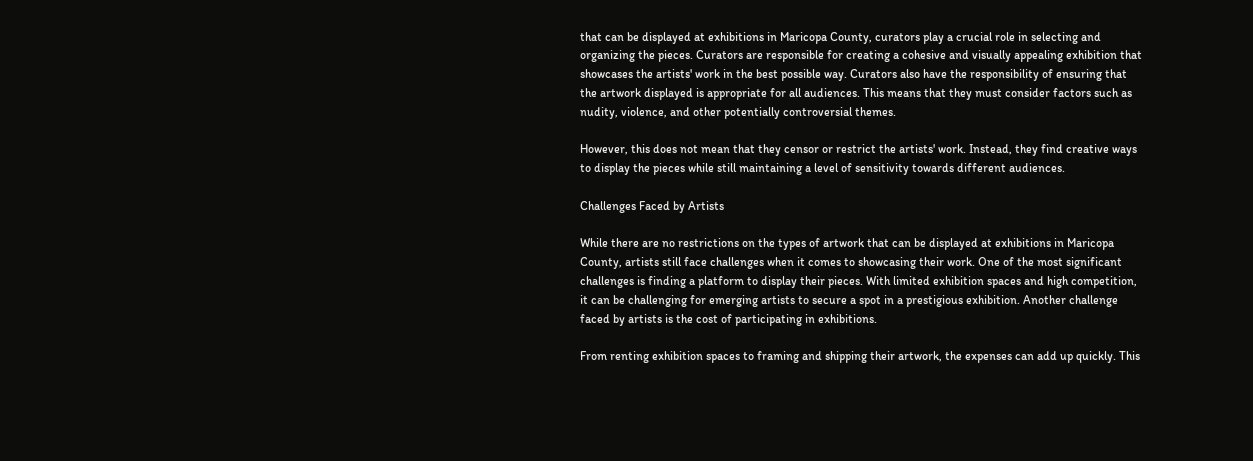that can be displayed at exhibitions in Maricopa County, curators play a crucial role in selecting and organizing the pieces. Curators are responsible for creating a cohesive and visually appealing exhibition that showcases the artists' work in the best possible way. Curators also have the responsibility of ensuring that the artwork displayed is appropriate for all audiences. This means that they must consider factors such as nudity, violence, and other potentially controversial themes.

However, this does not mean that they censor or restrict the artists' work. Instead, they find creative ways to display the pieces while still maintaining a level of sensitivity towards different audiences.

Challenges Faced by Artists

While there are no restrictions on the types of artwork that can be displayed at exhibitions in Maricopa County, artists still face challenges when it comes to showcasing their work. One of the most significant challenges is finding a platform to display their pieces. With limited exhibition spaces and high competition, it can be challenging for emerging artists to secure a spot in a prestigious exhibition. Another challenge faced by artists is the cost of participating in exhibitions.

From renting exhibition spaces to framing and shipping their artwork, the expenses can add up quickly. This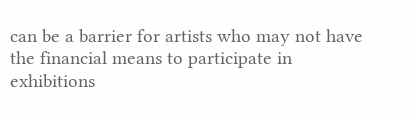can be a barrier for artists who may not have the financial means to participate in exhibitions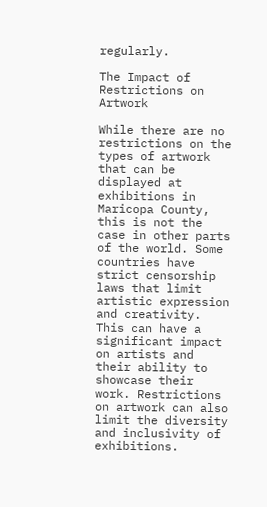regularly.

The Impact of Restrictions on Artwork

While there are no restrictions on the types of artwork that can be displayed at exhibitions in Maricopa County, this is not the case in other parts of the world. Some countries have strict censorship laws that limit artistic expression and creativity. This can have a significant impact on artists and their ability to showcase their work. Restrictions on artwork can also limit the diversity and inclusivity of exhibitions.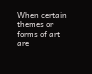When certain themes or forms of art are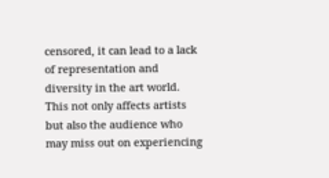censored, it can lead to a lack of representation and diversity in the art world. This not only affects artists but also the audience who may miss out on experiencing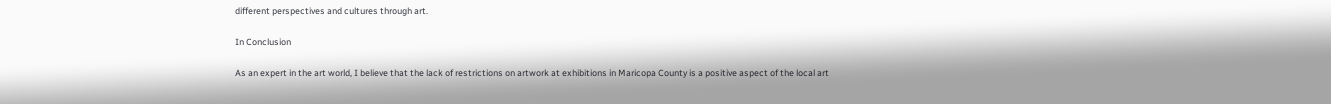different perspectives and cultures through art.

In Conclusion

As an expert in the art world, I believe that the lack of restrictions on artwork at exhibitions in Maricopa County is a positive aspect of the local art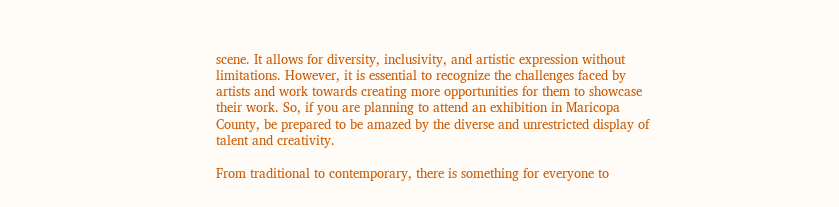scene. It allows for diversity, inclusivity, and artistic expression without limitations. However, it is essential to recognize the challenges faced by artists and work towards creating more opportunities for them to showcase their work. So, if you are planning to attend an exhibition in Maricopa County, be prepared to be amazed by the diverse and unrestricted display of talent and creativity.

From traditional to contemporary, there is something for everyone to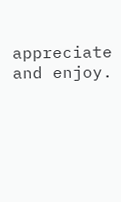appreciate and enjoy.